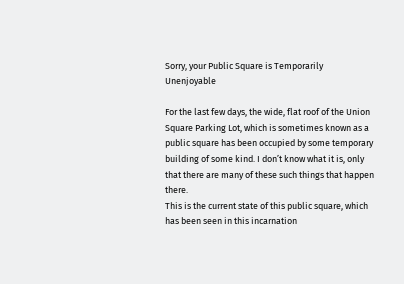Sorry, your Public Square is Temporarily Unenjoyable

For the last few days, the wide, flat roof of the Union Square Parking Lot, which is sometimes known as a public square has been occupied by some temporary building of some kind. I don’t know what it is, only that there are many of these such things that happen there.
This is the current state of this public square, which has been seen in this incarnation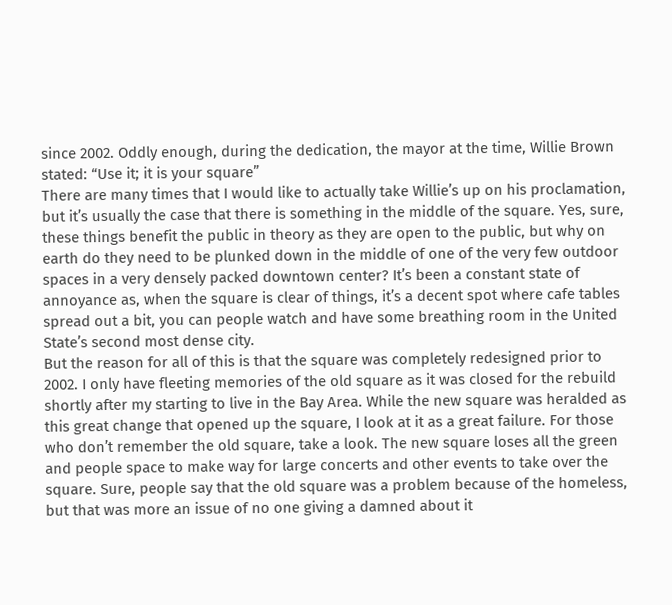since 2002. Oddly enough, during the dedication, the mayor at the time, Willie Brown stated: “Use it; it is your square”
There are many times that I would like to actually take Willie’s up on his proclamation, but it’s usually the case that there is something in the middle of the square. Yes, sure, these things benefit the public in theory as they are open to the public, but why on earth do they need to be plunked down in the middle of one of the very few outdoor spaces in a very densely packed downtown center? It’s been a constant state of annoyance as, when the square is clear of things, it’s a decent spot where cafe tables spread out a bit, you can people watch and have some breathing room in the United State’s second most dense city.
But the reason for all of this is that the square was completely redesigned prior to 2002. I only have fleeting memories of the old square as it was closed for the rebuild shortly after my starting to live in the Bay Area. While the new square was heralded as this great change that opened up the square, I look at it as a great failure. For those who don’t remember the old square, take a look. The new square loses all the green and people space to make way for large concerts and other events to take over the square. Sure, people say that the old square was a problem because of the homeless, but that was more an issue of no one giving a damned about it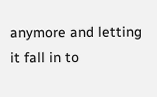anymore and letting it fall in to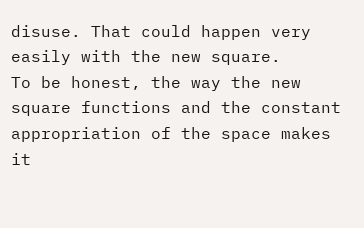disuse. That could happen very easily with the new square.
To be honest, the way the new square functions and the constant appropriation of the space makes it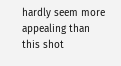hardly seem more appealing than this shot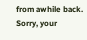from awhile back.
Sorry, your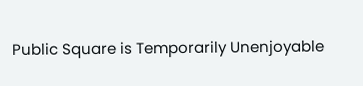Public Square is Temporarily Unenjoyable